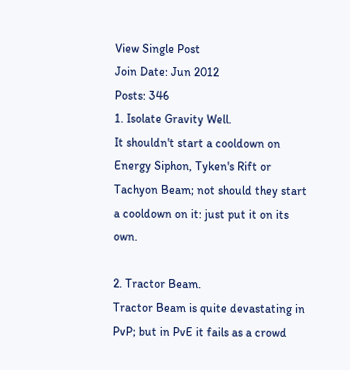View Single Post
Join Date: Jun 2012
Posts: 346
1. Isolate Gravity Well.
It shouldn't start a cooldown on Energy Siphon, Tyken's Rift or Tachyon Beam; not should they start a cooldown on it: just put it on its own.

2. Tractor Beam.
Tractor Beam is quite devastating in PvP; but in PvE it fails as a crowd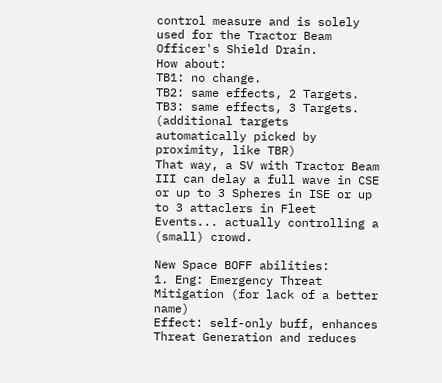control measure and is solely used for the Tractor Beam Officer's Shield Drain.
How about:
TB1: no change.
TB2: same effects, 2 Targets.
TB3: same effects, 3 Targets.
(additional targets automatically picked by proximity, like TBR)
That way, a SV with Tractor Beam III can delay a full wave in CSE or up to 3 Spheres in ISE or up to 3 attaclers in Fleet Events... actually controlling a (small) crowd.

New Space BOFF abilities:
1. Eng: Emergency Threat Mitigation (for lack of a better name)
Effect: self-only buff, enhances Threat Generation and reduces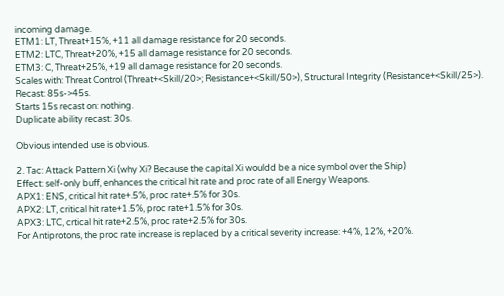incoming damage.
ETM1: LT, Threat+15%, +11 all damage resistance for 20 seconds.
ETM2: LTC, Threat+20%, +15 all damage resistance for 20 seconds.
ETM3: C, Threat+25%, +19 all damage resistance for 20 seconds.
Scales with: Threat Control (Threat+<Skill/20>; Resistance+<Skill/50>), Structural Integrity (Resistance+<Skill/25>).
Recast: 85s->45s.
Starts 15s recast on: nothing.
Duplicate ability recast: 30s.

Obvious intended use is obvious.

2. Tac: Attack Pattern Xi (why Xi? Because the capital Xi wouldd be a nice symbol over the Ship)
Effect: self-only buff, enhances the critical hit rate and proc rate of all Energy Weapons.
APX1: ENS, critical hit rate+.5%, proc rate+.5% for 30s.
APX2: LT, critical hit rate+1.5%, proc rate+1.5% for 30s.
APX3: LTC, crtical hit rate+2.5%, proc rate+2.5% for 30s.
For Antiprotons, the proc rate increase is replaced by a critical severity increase: +4%, 12%, +20%.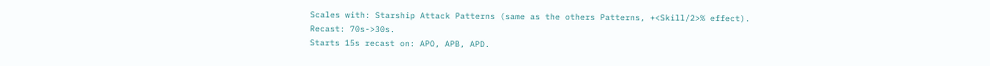Scales with: Starship Attack Patterns (same as the others Patterns, +<Skill/2>% effect).
Recast: 70s->30s.
Starts 15s recast on: APO, APB, APD.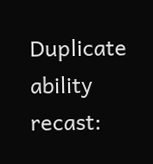Duplicate ability recast: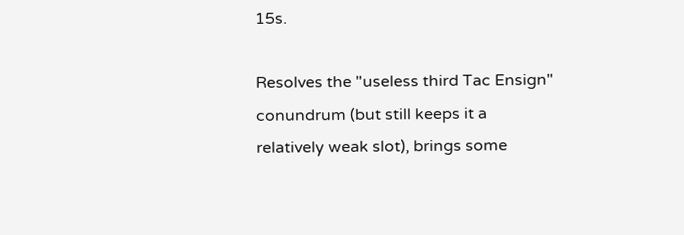15s.

Resolves the "useless third Tac Ensign" conundrum (but still keeps it a relatively weak slot), brings some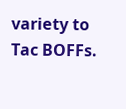variety to Tac BOFFs.